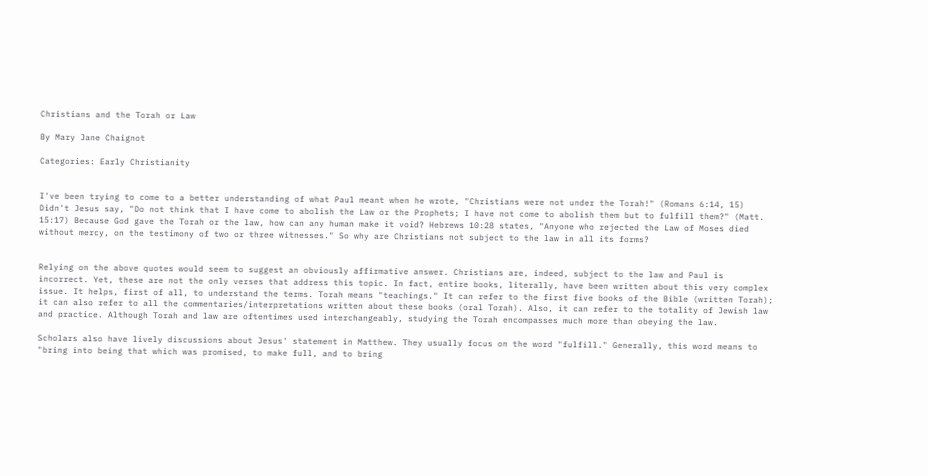Christians and the Torah or Law

By Mary Jane Chaignot

Categories: Early Christianity


I've been trying to come to a better understanding of what Paul meant when he wrote, "Christians were not under the Torah!" (Romans 6:14, 15) Didn't Jesus say, "Do not think that I have come to abolish the Law or the Prophets; I have not come to abolish them but to fulfill them?" (Matt. 15:17) Because God gave the Torah or the law, how can any human make it void? Hebrews 10:28 states, "Anyone who rejected the Law of Moses died without mercy, on the testimony of two or three witnesses." So why are Christians not subject to the law in all its forms?


Relying on the above quotes would seem to suggest an obviously affirmative answer. Christians are, indeed, subject to the law and Paul is incorrect. Yet, these are not the only verses that address this topic. In fact, entire books, literally, have been written about this very complex issue. It helps, first of all, to understand the terms. Torah means "teachings." It can refer to the first five books of the Bible (written Torah); it can also refer to all the commentaries/interpretations written about these books (oral Torah). Also, it can refer to the totality of Jewish law and practice. Although Torah and law are oftentimes used interchangeably, studying the Torah encompasses much more than obeying the law.

Scholars also have lively discussions about Jesus' statement in Matthew. They usually focus on the word "fulfill." Generally, this word means to "bring into being that which was promised, to make full, and to bring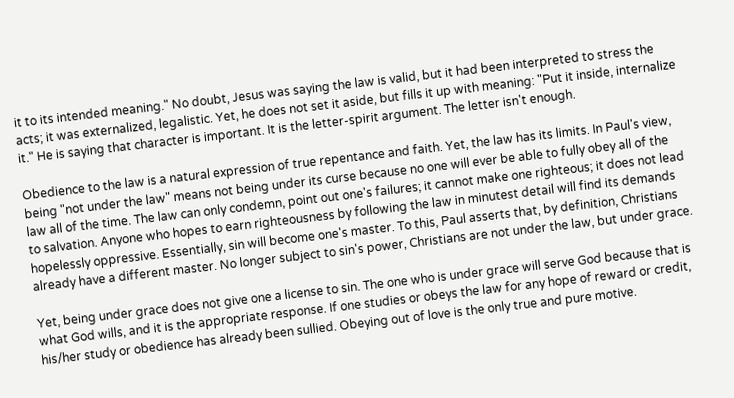it to its intended meaning." No doubt, Jesus was saying the law is valid, but it had been interpreted to stress the acts; it was externalized, legalistic. Yet, he does not set it aside, but fills it up with meaning: "Put it inside, internalize it." He is saying that character is important. It is the letter-spirit argument. The letter isn't enough.

Obedience to the law is a natural expression of true repentance and faith. Yet, the law has its limits. In Paul's view, being "not under the law" means not being under its curse because no one will ever be able to fully obey all of the law all of the time. The law can only condemn, point out one's failures; it cannot make one righteous; it does not lead to salvation. Anyone who hopes to earn righteousness by following the law in minutest detail will find its demands hopelessly oppressive. Essentially, sin will become one's master. To this, Paul asserts that, by definition, Christians already have a different master. No longer subject to sin's power, Christians are not under the law, but under grace.

Yet, being under grace does not give one a license to sin. The one who is under grace will serve God because that is what God wills, and it is the appropriate response. If one studies or obeys the law for any hope of reward or credit, his/her study or obedience has already been sullied. Obeying out of love is the only true and pure motive.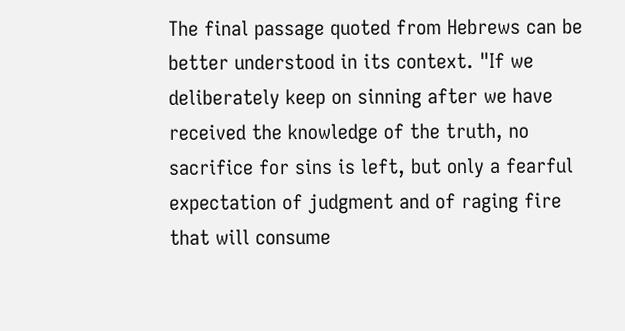The final passage quoted from Hebrews can be better understood in its context. "If we deliberately keep on sinning after we have received the knowledge of the truth, no sacrifice for sins is left, but only a fearful expectation of judgment and of raging fire that will consume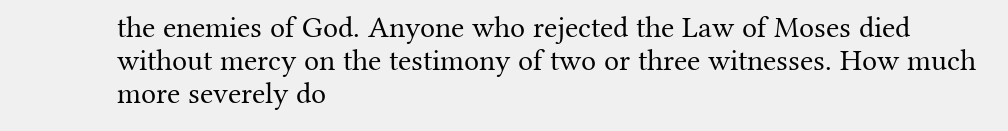the enemies of God. Anyone who rejected the Law of Moses died without mercy on the testimony of two or three witnesses. How much more severely do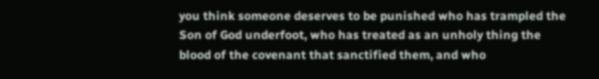you think someone deserves to be punished who has trampled the Son of God underfoot, who has treated as an unholy thing the blood of the covenant that sanctified them, and who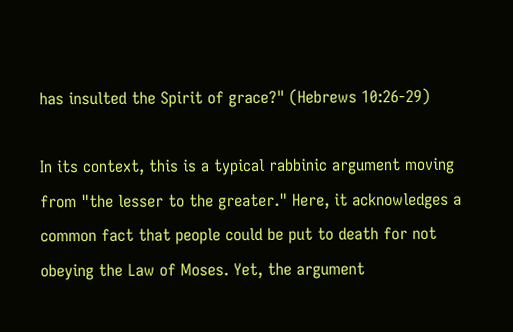has insulted the Spirit of grace?" (Hebrews 10:26-29)

In its context, this is a typical rabbinic argument moving from "the lesser to the greater." Here, it acknowledges a common fact that people could be put to death for not obeying the Law of Moses. Yet, the argument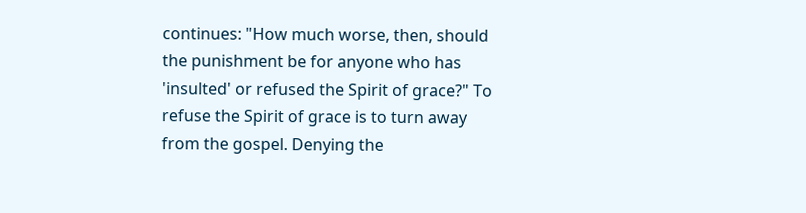continues: "How much worse, then, should the punishment be for anyone who has 'insulted' or refused the Spirit of grace?" To refuse the Spirit of grace is to turn away from the gospel. Denying the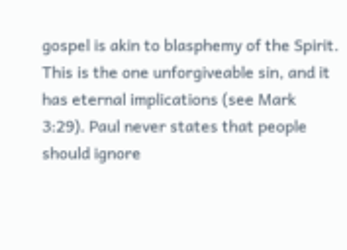gospel is akin to blasphemy of the Spirit. This is the one unforgiveable sin, and it has eternal implications (see Mark 3:29). Paul never states that people should ignore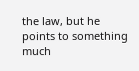the law, but he points to something much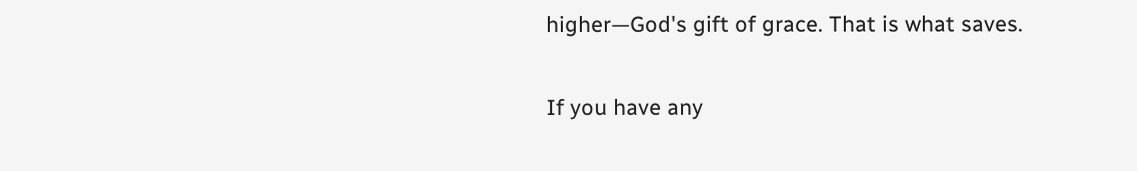higher—God's gift of grace. That is what saves.

If you have any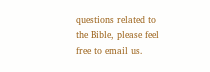questions related to the Bible, please feel free to email us.